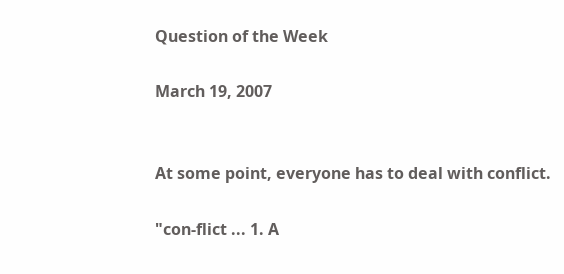Question of the Week

March 19, 2007


At some point, everyone has to deal with conflict.

"con-flict ... 1. A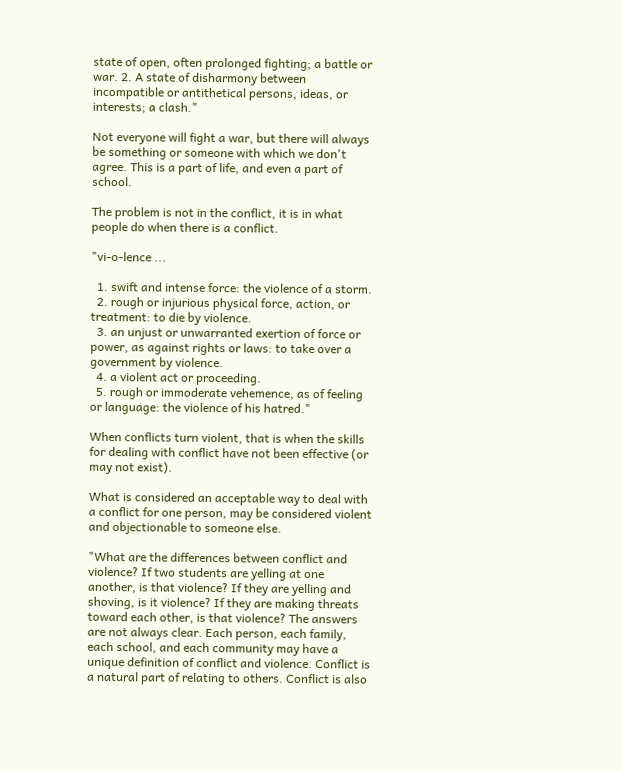state of open, often prolonged fighting; a battle or war. 2. A state of disharmony between incompatible or antithetical persons, ideas, or interests; a clash."

Not everyone will fight a war, but there will always be something or someone with which we don't agree. This is a part of life, and even a part of school.

The problem is not in the conflict, it is in what people do when there is a conflict.

"vi-o-lence ...

  1. swift and intense force: the violence of a storm.
  2. rough or injurious physical force, action, or treatment: to die by violence.
  3. an unjust or unwarranted exertion of force or power, as against rights or laws: to take over a government by violence.
  4. a violent act or proceeding.
  5. rough or immoderate vehemence, as of feeling or language: the violence of his hatred."

When conflicts turn violent, that is when the skills for dealing with conflict have not been effective (or may not exist).

What is considered an acceptable way to deal with a conflict for one person, may be considered violent and objectionable to someone else.

"What are the differences between conflict and violence? If two students are yelling at one another, is that violence? If they are yelling and shoving, is it violence? If they are making threats toward each other, is that violence? The answers are not always clear. Each person, each family, each school, and each community may have a unique definition of conflict and violence. Conflict is a natural part of relating to others. Conflict is also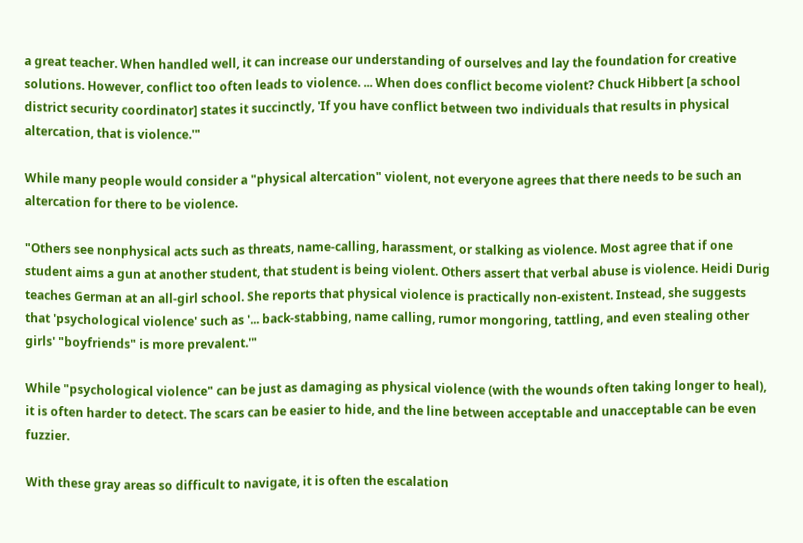a great teacher. When handled well, it can increase our understanding of ourselves and lay the foundation for creative solutions. However, conflict too often leads to violence. ... When does conflict become violent? Chuck Hibbert [a school district security coordinator] states it succinctly, 'If you have conflict between two individuals that results in physical altercation, that is violence.'"

While many people would consider a "physical altercation" violent, not everyone agrees that there needs to be such an altercation for there to be violence.

"Others see nonphysical acts such as threats, name-calling, harassment, or stalking as violence. Most agree that if one student aims a gun at another student, that student is being violent. Others assert that verbal abuse is violence. Heidi Durig teaches German at an all-girl school. She reports that physical violence is practically non-existent. Instead, she suggests that 'psychological violence' such as '... back-stabbing, name calling, rumor mongoring, tattling, and even stealing other girls' "boyfriends" is more prevalent.'"

While "psychological violence" can be just as damaging as physical violence (with the wounds often taking longer to heal), it is often harder to detect. The scars can be easier to hide, and the line between acceptable and unacceptable can be even fuzzier.

With these gray areas so difficult to navigate, it is often the escalation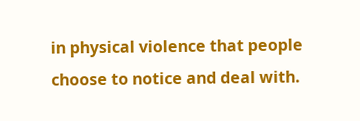in physical violence that people choose to notice and deal with.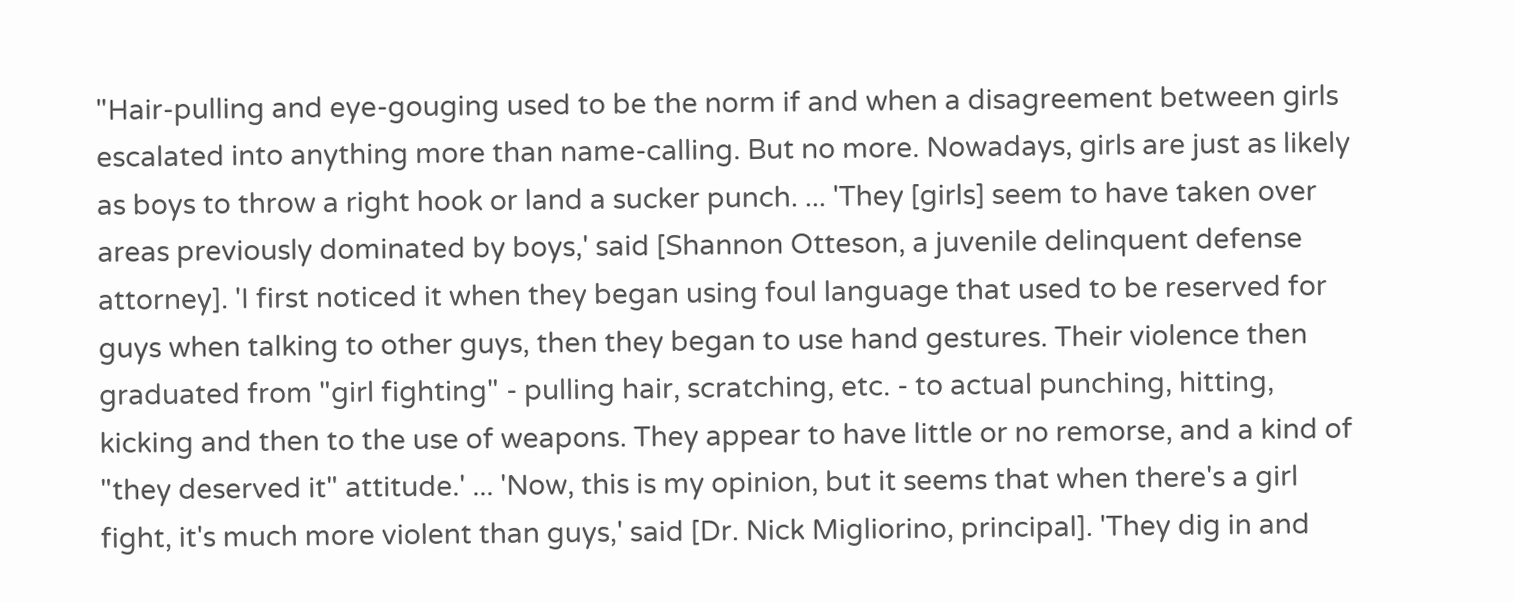"Hair-pulling and eye-gouging used to be the norm if and when a disagreement between girls escalated into anything more than name-calling. But no more. Nowadays, girls are just as likely as boys to throw a right hook or land a sucker punch. ... 'They [girls] seem to have taken over areas previously dominated by boys,' said [Shannon Otteson, a juvenile delinquent defense attorney]. 'I first noticed it when they began using foul language that used to be reserved for guys when talking to other guys, then they began to use hand gestures. Their violence then graduated from "girl fighting" - pulling hair, scratching, etc. - to actual punching, hitting, kicking and then to the use of weapons. They appear to have little or no remorse, and a kind of "they deserved it" attitude.' ... 'Now, this is my opinion, but it seems that when there's a girl fight, it's much more violent than guys,' said [Dr. Nick Migliorino, principal]. 'They dig in and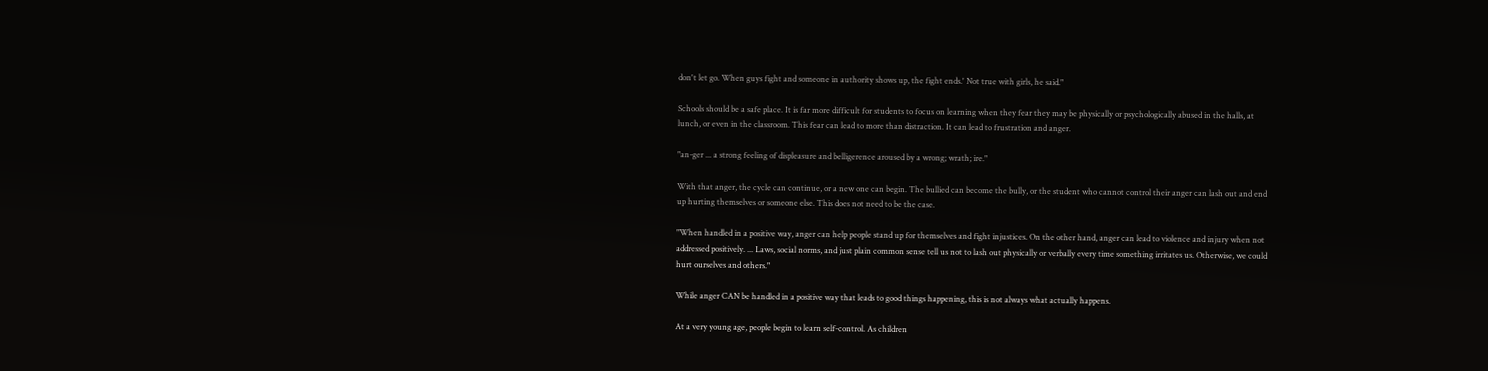don't let go. When guys fight and someone in authority shows up, the fight ends.' Not true with girls, he said."

Schools should be a safe place. It is far more difficult for students to focus on learning when they fear they may be physically or psychologically abused in the halls, at lunch, or even in the classroom. This fear can lead to more than distraction. It can lead to frustration and anger.

"an-ger ... a strong feeling of displeasure and belligerence aroused by a wrong; wrath; ire."

With that anger, the cycle can continue, or a new one can begin. The bullied can become the bully, or the student who cannot control their anger can lash out and end up hurting themselves or someone else. This does not need to be the case.

"When handled in a positive way, anger can help people stand up for themselves and fight injustices. On the other hand, anger can lead to violence and injury when not addressed positively. ... Laws, social norms, and just plain common sense tell us not to lash out physically or verbally every time something irritates us. Otherwise, we could hurt ourselves and others."

While anger CAN be handled in a positive way that leads to good things happening, this is not always what actually happens.

At a very young age, people begin to learn self-control. As children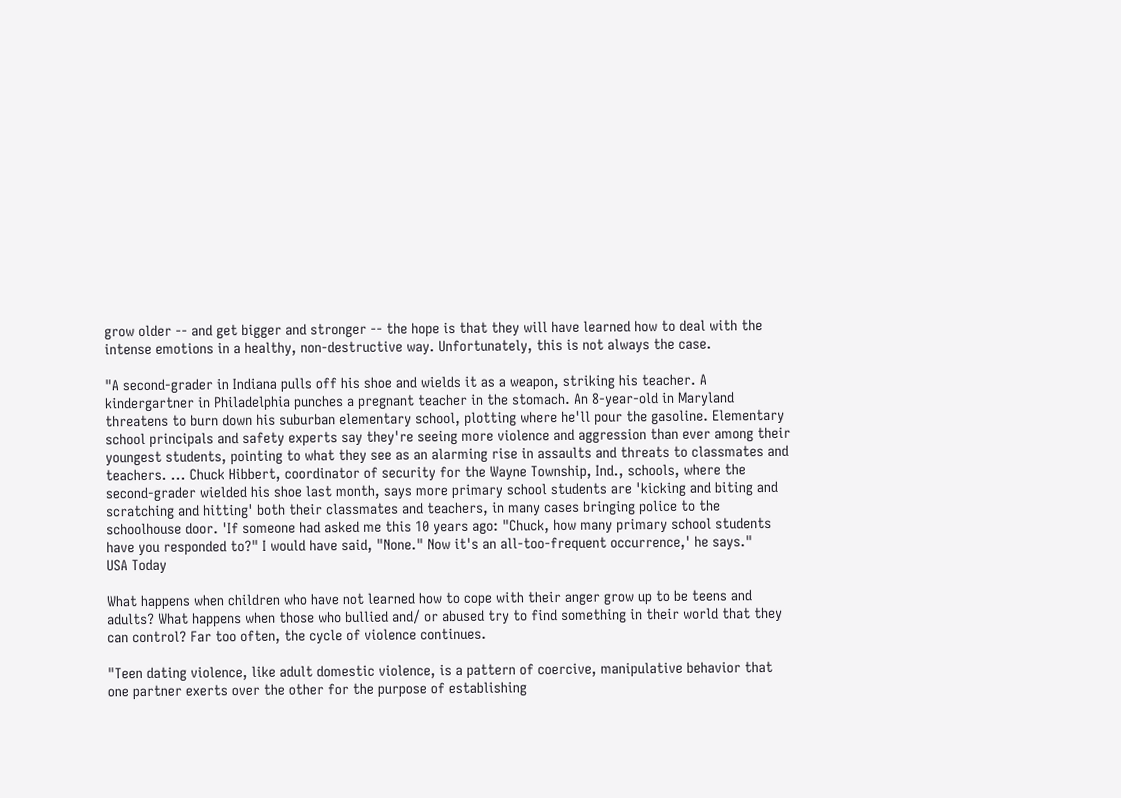grow older -- and get bigger and stronger -- the hope is that they will have learned how to deal with the intense emotions in a healthy, non-destructive way. Unfortunately, this is not always the case.

"A second-grader in Indiana pulls off his shoe and wields it as a weapon, striking his teacher. A kindergartner in Philadelphia punches a pregnant teacher in the stomach. An 8-year-old in Maryland threatens to burn down his suburban elementary school, plotting where he'll pour the gasoline. Elementary school principals and safety experts say they're seeing more violence and aggression than ever among their youngest students, pointing to what they see as an alarming rise in assaults and threats to classmates and teachers. ... Chuck Hibbert, coordinator of security for the Wayne Township, Ind., schools, where the second-grader wielded his shoe last month, says more primary school students are 'kicking and biting and scratching and hitting' both their classmates and teachers, in many cases bringing police to the schoolhouse door. 'If someone had asked me this 10 years ago: "Chuck, how many primary school students have you responded to?" I would have said, "None." Now it's an all-too-frequent occurrence,' he says."
USA Today

What happens when children who have not learned how to cope with their anger grow up to be teens and adults? What happens when those who bullied and/ or abused try to find something in their world that they can control? Far too often, the cycle of violence continues.

"Teen dating violence, like adult domestic violence, is a pattern of coercive, manipulative behavior that one partner exerts over the other for the purpose of establishing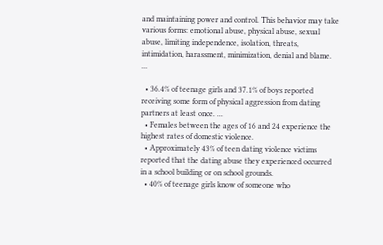and maintaining power and control. This behavior may take various forms: emotional abuse, physical abuse, sexual abuse, limiting independence, isolation, threats, intimidation, harassment, minimization, denial and blame. ...

  • 36.4% of teenage girls and 37.1% of boys reported receiving some form of physical aggression from dating partners at least once. ...
  • Females between the ages of 16 and 24 experience the highest rates of domestic violence.
  • Approximately 43% of teen dating violence victims reported that the dating abuse they experienced occurred in a school building or on school grounds.
  • 40% of teenage girls know of someone who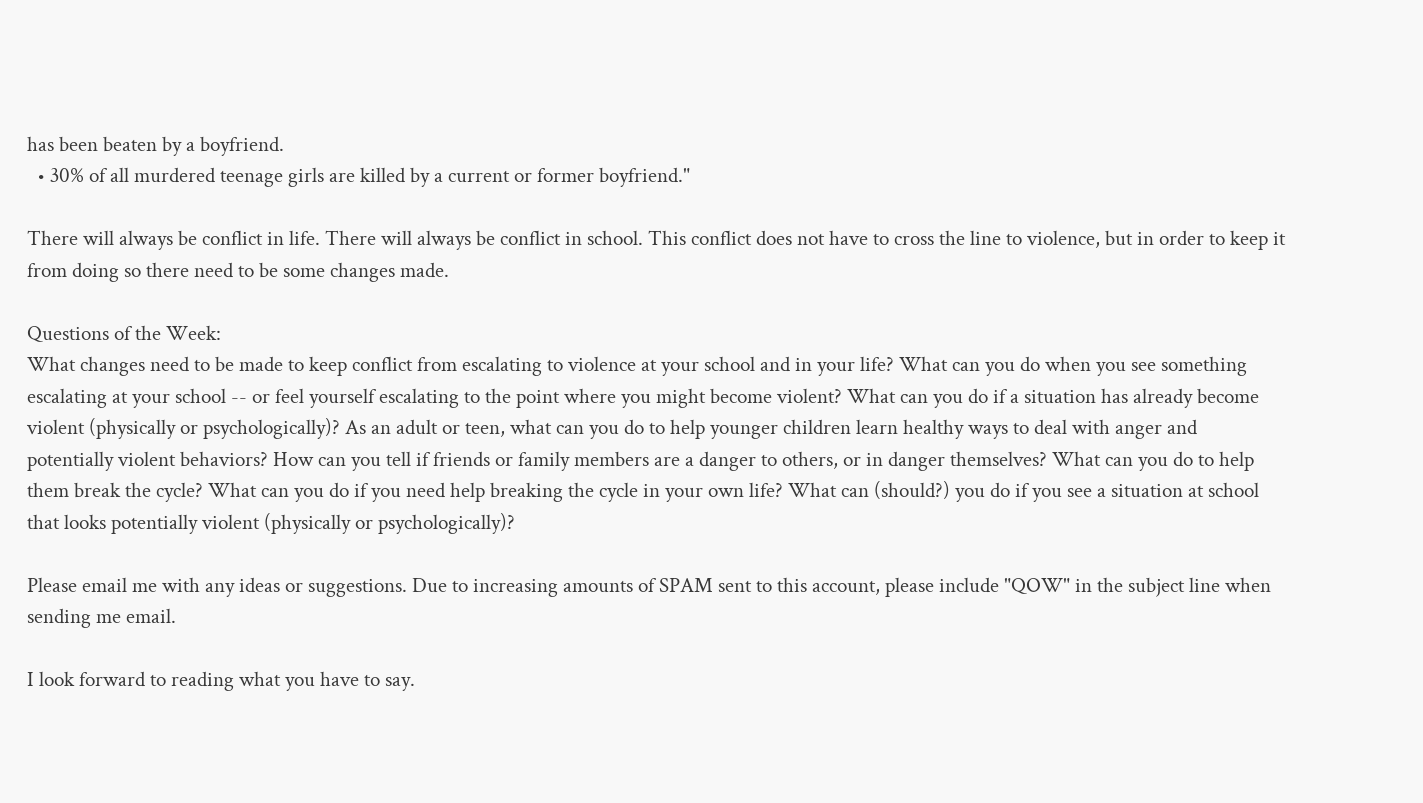has been beaten by a boyfriend.
  • 30% of all murdered teenage girls are killed by a current or former boyfriend."

There will always be conflict in life. There will always be conflict in school. This conflict does not have to cross the line to violence, but in order to keep it from doing so there need to be some changes made.

Questions of the Week:
What changes need to be made to keep conflict from escalating to violence at your school and in your life? What can you do when you see something escalating at your school -- or feel yourself escalating to the point where you might become violent? What can you do if a situation has already become violent (physically or psychologically)? As an adult or teen, what can you do to help younger children learn healthy ways to deal with anger and potentially violent behaviors? How can you tell if friends or family members are a danger to others, or in danger themselves? What can you do to help them break the cycle? What can you do if you need help breaking the cycle in your own life? What can (should?) you do if you see a situation at school that looks potentially violent (physically or psychologically)?

Please email me with any ideas or suggestions. Due to increasing amounts of SPAM sent to this account, please include "QOW" in the subject line when sending me email.

I look forward to reading what you have to say.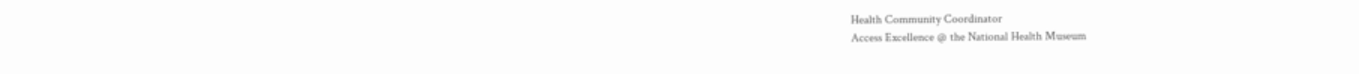Health Community Coordinator
Access Excellence @ the National Health Museum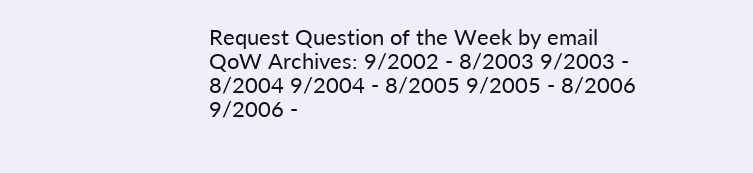Request Question of the Week by email
QoW Archives: 9/2002 - 8/2003 9/2003 - 8/2004 9/2004 - 8/2005 9/2005 - 8/2006 9/2006 -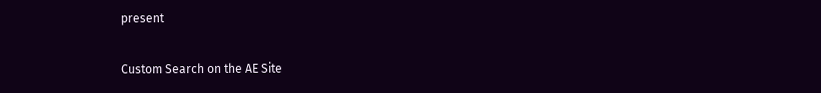present

Custom Search on the AE Site